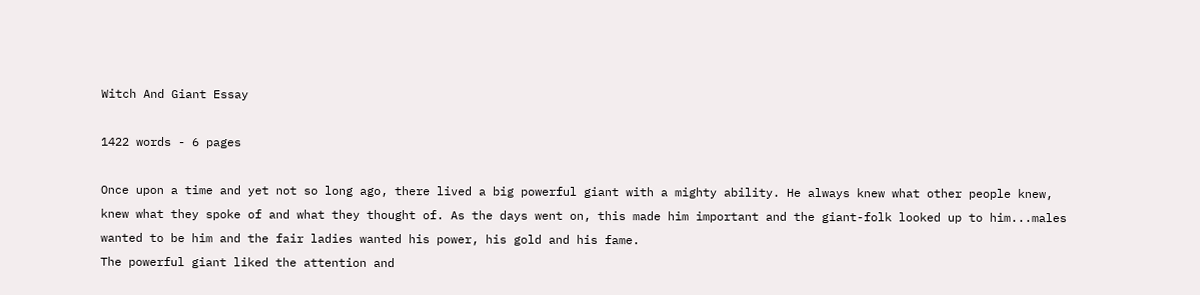Witch And Giant Essay

1422 words - 6 pages

Once upon a time and yet not so long ago, there lived a big powerful giant with a mighty ability. He always knew what other people knew, knew what they spoke of and what they thought of. As the days went on, this made him important and the giant-folk looked up to him...males wanted to be him and the fair ladies wanted his power, his gold and his fame.
The powerful giant liked the attention and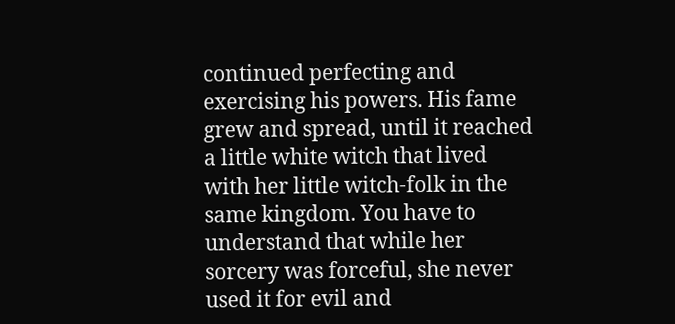continued perfecting and exercising his powers. His fame grew and spread, until it reached a little white witch that lived with her little witch-folk in the same kingdom. You have to understand that while her sorcery was forceful, she never used it for evil and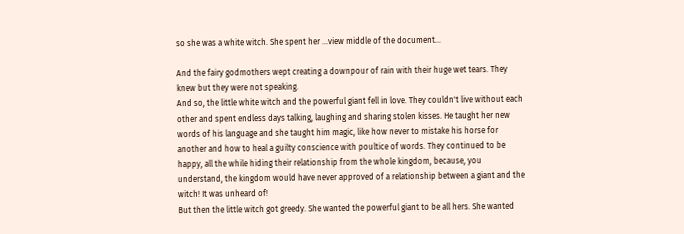so she was a white witch. She spent her ...view middle of the document...

And the fairy godmothers wept creating a downpour of rain with their huge wet tears. They knew but they were not speaking.
And so, the little white witch and the powerful giant fell in love. They couldn't live without each other and spent endless days talking, laughing and sharing stolen kisses. He taught her new words of his language and she taught him magic, like how never to mistake his horse for another and how to heal a guilty conscience with poultice of words. They continued to be happy, all the while hiding their relationship from the whole kingdom, because, you understand, the kingdom would have never approved of a relationship between a giant and the witch! It was unheard of!
But then the little witch got greedy. She wanted the powerful giant to be all hers. She wanted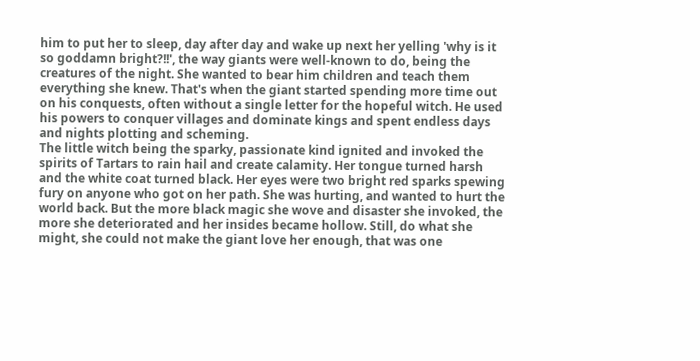him to put her to sleep, day after day and wake up next her yelling 'why is it so goddamn bright?!!', the way giants were well-known to do, being the creatures of the night. She wanted to bear him children and teach them everything she knew. That's when the giant started spending more time out on his conquests, often without a single letter for the hopeful witch. He used his powers to conquer villages and dominate kings and spent endless days and nights plotting and scheming.
The little witch being the sparky, passionate kind ignited and invoked the spirits of Tartars to rain hail and create calamity. Her tongue turned harsh and the white coat turned black. Her eyes were two bright red sparks spewing fury on anyone who got on her path. She was hurting, and wanted to hurt the world back. But the more black magic she wove and disaster she invoked, the more she deteriorated and her insides became hollow. Still, do what she might, she could not make the giant love her enough, that was one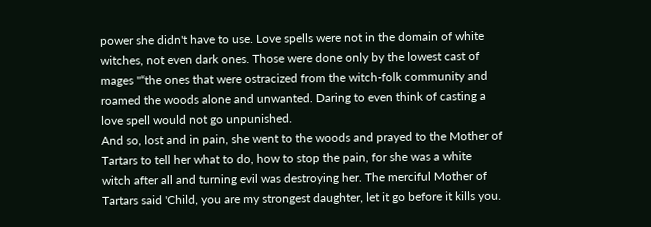power she didn't have to use. Love spells were not in the domain of white witches, not even dark ones. Those were done only by the lowest cast of mages "“the ones that were ostracized from the witch-folk community and roamed the woods alone and unwanted. Daring to even think of casting a love spell would not go unpunished.
And so, lost and in pain, she went to the woods and prayed to the Mother of Tartars to tell her what to do, how to stop the pain, for she was a white witch after all and turning evil was destroying her. The merciful Mother of Tartars said 'Child, you are my strongest daughter, let it go before it kills you.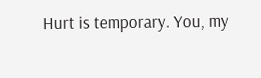Hurt is temporary. You, my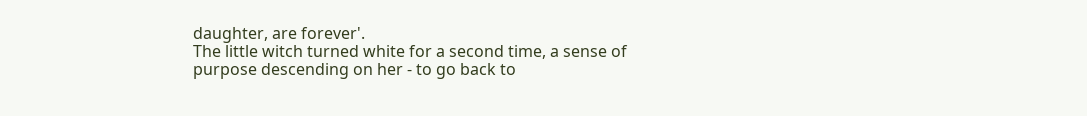daughter, are forever'.
The little witch turned white for a second time, a sense of purpose descending on her - to go back to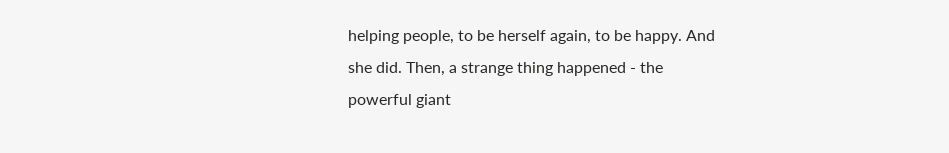helping people, to be herself again, to be happy. And she did. Then, a strange thing happened - the powerful giant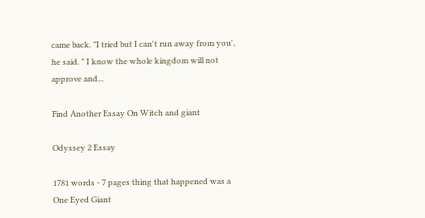came back. "I tried but I can't run away from you', he said. " I know the whole kingdom will not approve and...

Find Another Essay On Witch and giant

Odyssey 2 Essay

1781 words - 7 pages thing that happened was a One Eyed Giant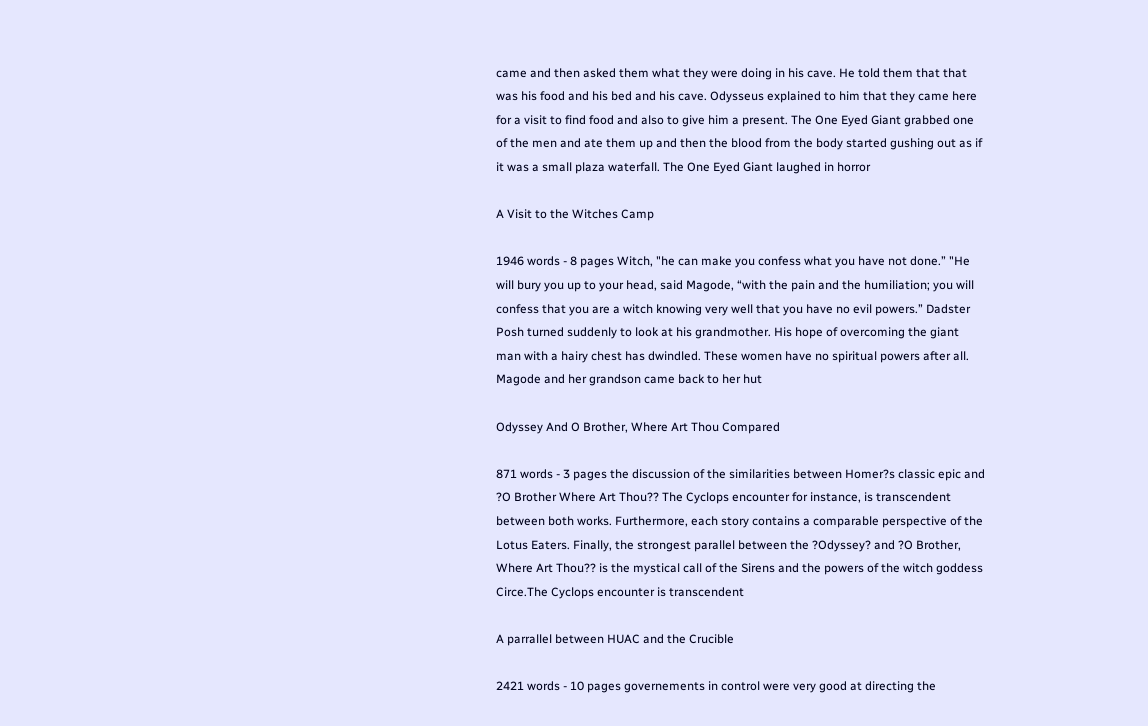came and then asked them what they were doing in his cave. He told them that that was his food and his bed and his cave. Odysseus explained to him that they came here for a visit to find food and also to give him a present. The One Eyed Giant grabbed one of the men and ate them up and then the blood from the body started gushing out as if it was a small plaza waterfall. The One Eyed Giant laughed in horror

A Visit to the Witches Camp

1946 words - 8 pages Witch, "he can make you confess what you have not done.” "He will bury you up to your head, said Magode, “with the pain and the humiliation; you will confess that you are a witch knowing very well that you have no evil powers.” Dadster Posh turned suddenly to look at his grandmother. His hope of overcoming the giant man with a hairy chest has dwindled. These women have no spiritual powers after all. Magode and her grandson came back to her hut

Odyssey And O Brother, Where Art Thou Compared

871 words - 3 pages the discussion of the similarities between Homer?s classic epic and ?O Brother Where Art Thou?? The Cyclops encounter for instance, is transcendent between both works. Furthermore, each story contains a comparable perspective of the Lotus Eaters. Finally, the strongest parallel between the ?Odyssey? and ?O Brother, Where Art Thou?? is the mystical call of the Sirens and the powers of the witch goddess Circe.The Cyclops encounter is transcendent

A parrallel between HUAC and the Crucible

2421 words - 10 pages governements in control were very good at directing the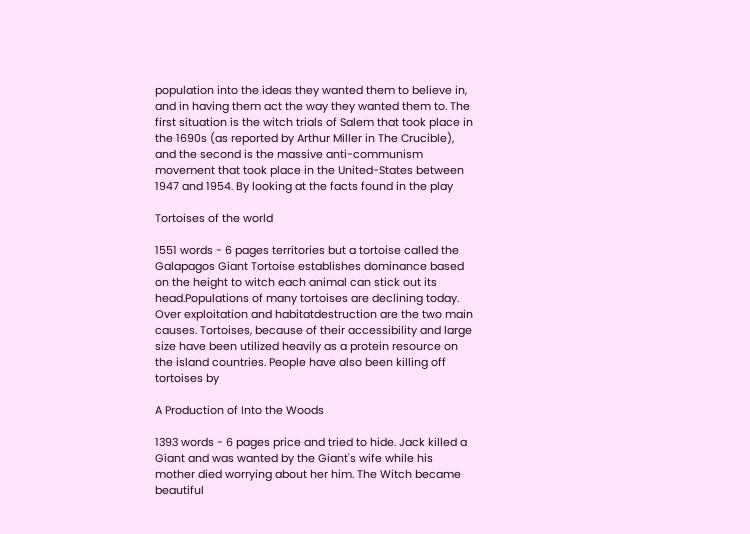population into the ideas they wanted them to believe in, and in having them act the way they wanted them to. The first situation is the witch trials of Salem that took place in the 1690s (as reported by Arthur Miller in The Crucible), and the second is the massive anti-communism movement that took place in the United-States between 1947 and 1954. By looking at the facts found in the play

Tortoises of the world

1551 words - 6 pages territories but a tortoise called the Galapagos Giant Tortoise establishes dominance based on the height to witch each animal can stick out its head.Populations of many tortoises are declining today. Over exploitation and habitatdestruction are the two main causes. Tortoises, because of their accessibility and large size have been utilized heavily as a protein resource on the island countries. People have also been killing off tortoises by

A Production of Into the Woods

1393 words - 6 pages price and tried to hide. Jack killed a Giant and was wanted by the Giant's wife while his mother died worrying about her him. The Witch became beautiful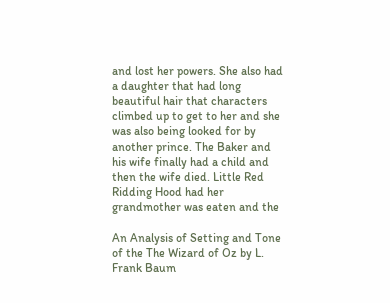and lost her powers. She also had a daughter that had long beautiful hair that characters climbed up to get to her and she was also being looked for by another prince. The Baker and his wife finally had a child and then the wife died. Little Red Ridding Hood had her grandmother was eaten and the

An Analysis of Setting and Tone of the The Wizard of Oz by L. Frank Baum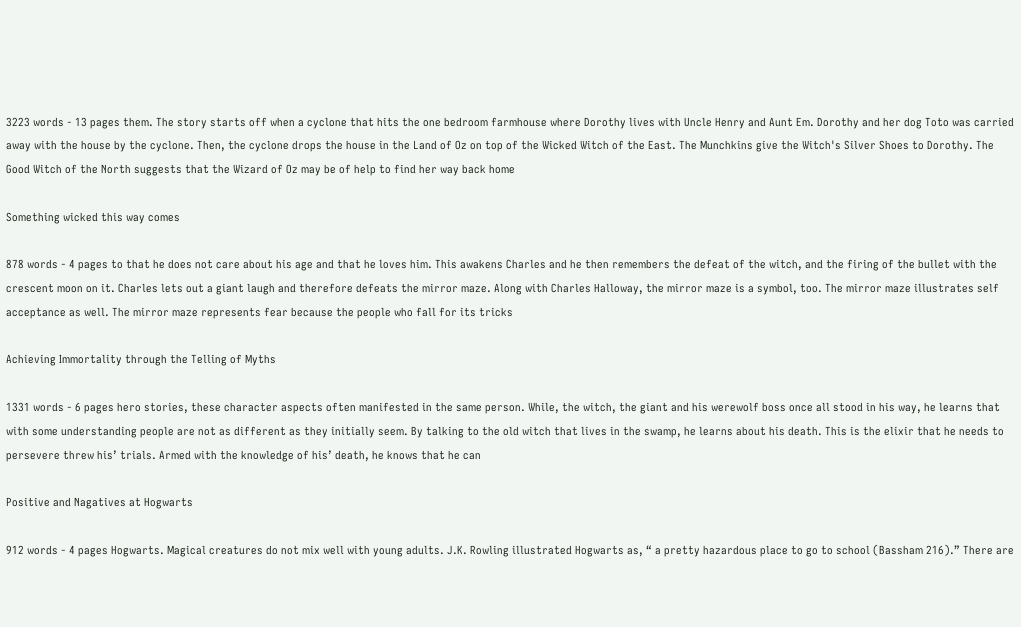3223 words - 13 pages them. The story starts off when a cyclone that hits the one bedroom farmhouse where Dorothy lives with Uncle Henry and Aunt Em. Dorothy and her dog Toto was carried away with the house by the cyclone. Then, the cyclone drops the house in the Land of Oz on top of the Wicked Witch of the East. The Munchkins give the Witch's Silver Shoes to Dorothy. The Good Witch of the North suggests that the Wizard of Oz may be of help to find her way back home

Something wicked this way comes

878 words - 4 pages to that he does not care about his age and that he loves him. This awakens Charles and he then remembers the defeat of the witch, and the firing of the bullet with the crescent moon on it. Charles lets out a giant laugh and therefore defeats the mirror maze. Along with Charles Halloway, the mirror maze is a symbol, too. The mirror maze illustrates self acceptance as well. The mirror maze represents fear because the people who fall for its tricks

Achieving Immortality through the Telling of Myths

1331 words - 6 pages hero stories, these character aspects often manifested in the same person. While, the witch, the giant and his werewolf boss once all stood in his way, he learns that with some understanding people are not as different as they initially seem. By talking to the old witch that lives in the swamp, he learns about his death. This is the elixir that he needs to persevere threw his’ trials. Armed with the knowledge of his’ death, he knows that he can

Positive and Nagatives at Hogwarts

912 words - 4 pages Hogwarts. Magical creatures do not mix well with young adults. J.K. Rowling illustrated Hogwarts as, “ a pretty hazardous place to go to school (Bassham 216).” There are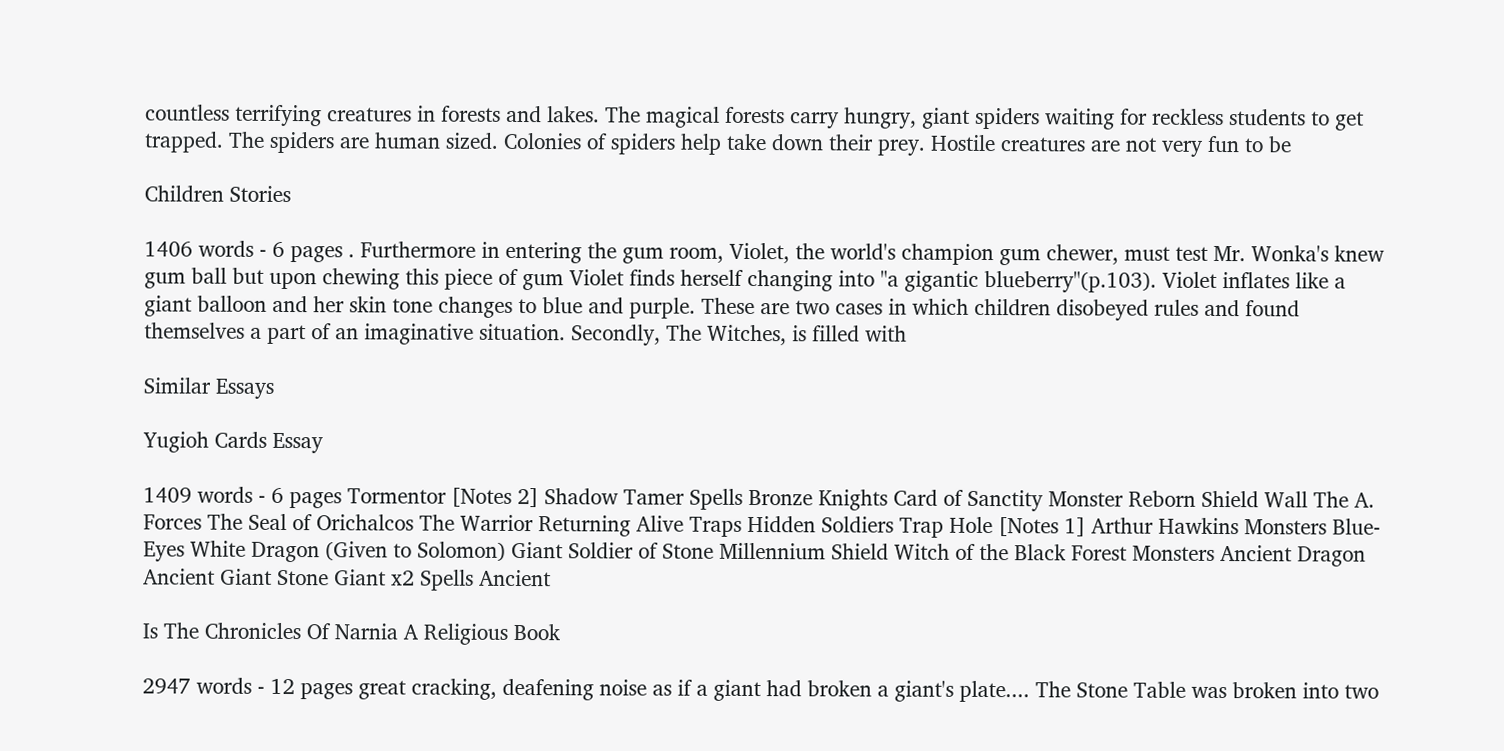countless terrifying creatures in forests and lakes. The magical forests carry hungry, giant spiders waiting for reckless students to get trapped. The spiders are human sized. Colonies of spiders help take down their prey. Hostile creatures are not very fun to be

Children Stories

1406 words - 6 pages . Furthermore in entering the gum room, Violet, the world's champion gum chewer, must test Mr. Wonka's knew gum ball but upon chewing this piece of gum Violet finds herself changing into "a gigantic blueberry"(p.103). Violet inflates like a giant balloon and her skin tone changes to blue and purple. These are two cases in which children disobeyed rules and found themselves a part of an imaginative situation. Secondly, The Witches, is filled with

Similar Essays

Yugioh Cards Essay

1409 words - 6 pages Tormentor [Notes 2] Shadow Tamer Spells Bronze Knights Card of Sanctity Monster Reborn Shield Wall The A. Forces The Seal of Orichalcos The Warrior Returning Alive Traps Hidden Soldiers Trap Hole [Notes 1] Arthur Hawkins Monsters Blue-Eyes White Dragon (Given to Solomon) Giant Soldier of Stone Millennium Shield Witch of the Black Forest Monsters Ancient Dragon Ancient Giant Stone Giant x2 Spells Ancient

Is The Chronicles Of Narnia A Religious Book

2947 words - 12 pages great cracking, deafening noise as if a giant had broken a giant's plate.... The Stone Table was broken into two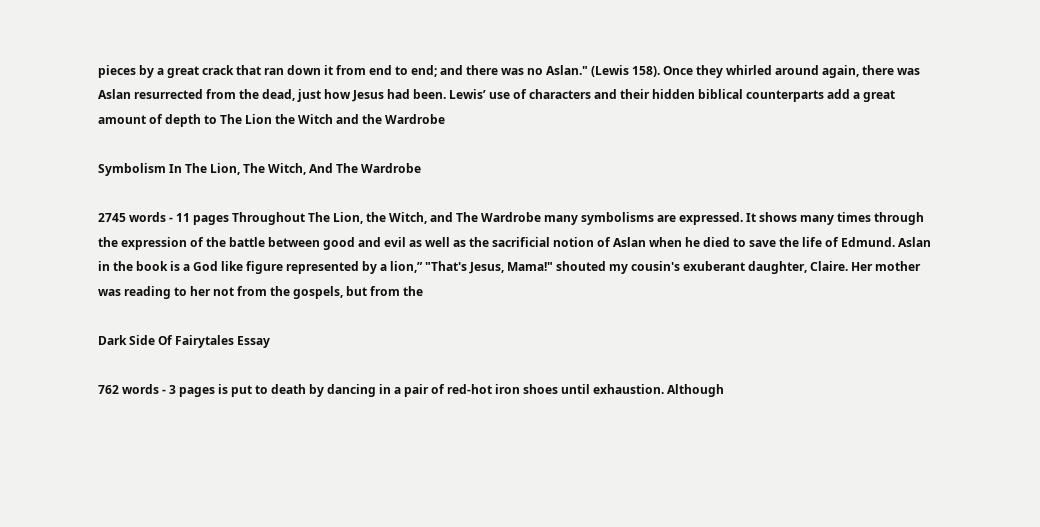pieces by a great crack that ran down it from end to end; and there was no Aslan." (Lewis 158). Once they whirled around again, there was Aslan resurrected from the dead, just how Jesus had been. Lewis’ use of characters and their hidden biblical counterparts add a great amount of depth to The Lion the Witch and the Wardrobe

Symbolism In The Lion, The Witch, And The Wardrobe

2745 words - 11 pages Throughout The Lion, the Witch, and The Wardrobe many symbolisms are expressed. It shows many times through the expression of the battle between good and evil as well as the sacrificial notion of Aslan when he died to save the life of Edmund. Aslan in the book is a God like figure represented by a lion,” "That's Jesus, Mama!" shouted my cousin's exuberant daughter, Claire. Her mother was reading to her not from the gospels, but from the

Dark Side Of Fairytales Essay

762 words - 3 pages is put to death by dancing in a pair of red-hot iron shoes until exhaustion. Although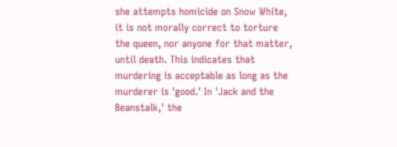she attempts homicide on Snow White, it is not morally correct to torture the queen, nor anyone for that matter, until death. This indicates that murdering is acceptable as long as the murderer is 'good.' In 'Jack and the Beanstalk,' the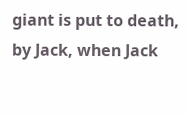giant is put to death, by Jack, when Jack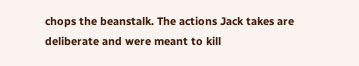chops the beanstalk. The actions Jack takes are deliberate and were meant to kill